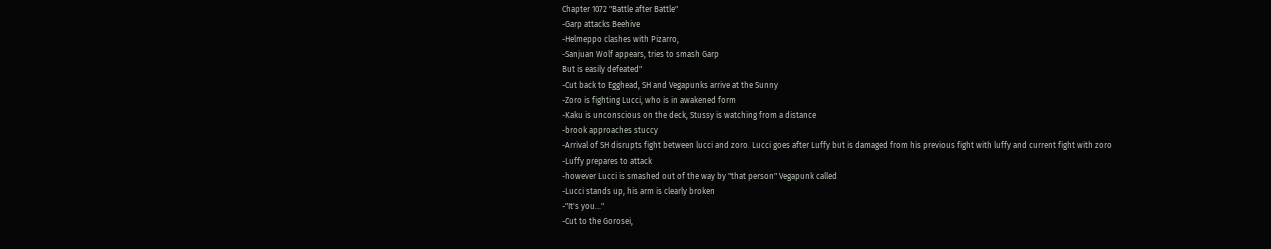Chapter 1072 "Battle after Battle"
-Garp attacks Beehive
-Helmeppo clashes with Pizarro,
-Sanjuan Wolf appears, tries to smash Garp
But is easily defeated"
-Cut back to Egghead, SH and Vegapunks arrive at the Sunny
-Zoro is fighting Lucci, who is in awakened form
-Kaku is unconscious on the deck, Stussy is watching from a distance
-brook approaches stuccy
-Arrival of SH disrupts fight between lucci and zoro. Lucci goes after Luffy but is damaged from his previous fight with luffy and current fight with zoro
-Luffy prepares to attack
-however Lucci is smashed out of the way by "that person" Vegapunk called
-Lucci stands up, his arm is clearly broken
-"It's you..."
-Cut to the Gorosei,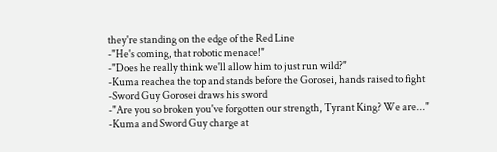they're standing on the edge of the Red Line
-"He's coming, that robotic menace!"
-"Does he really think we'll allow him to just run wild?"
-Kuma reachea the top and stands before the Gorosei, hands raised to fight
-Sword Guy Gorosei draws his sword
-"Are you so broken you've forgotten our strength, Tyrant King? We are..."
-Kuma and Sword Guy charge at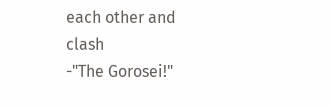each other and clash
-"The Gorosei!"